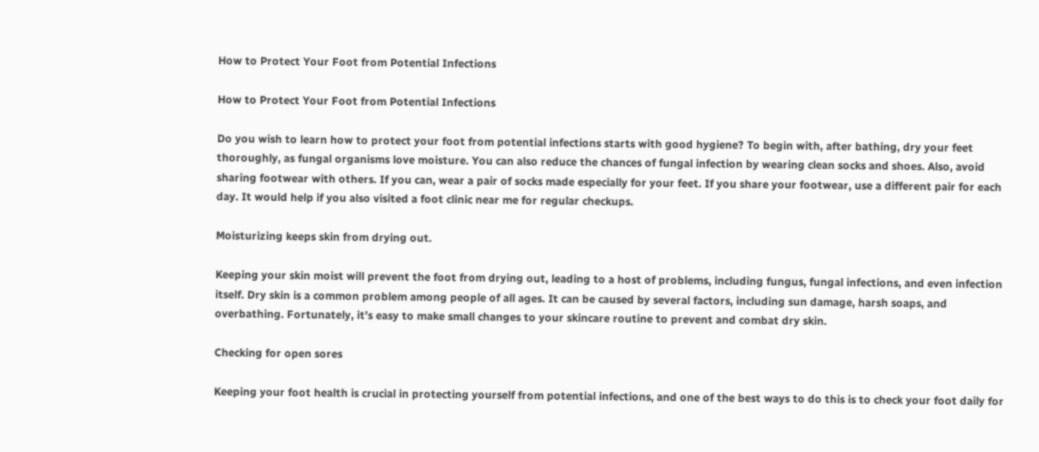How to Protect Your Foot from Potential Infections

How to Protect Your Foot from Potential Infections

Do you wish to learn how to protect your foot from potential infections starts with good hygiene? To begin with, after bathing, dry your feet thoroughly, as fungal organisms love moisture. You can also reduce the chances of fungal infection by wearing clean socks and shoes. Also, avoid sharing footwear with others. If you can, wear a pair of socks made especially for your feet. If you share your footwear, use a different pair for each day. It would help if you also visited a foot clinic near me for regular checkups.

Moisturizing keeps skin from drying out.

Keeping your skin moist will prevent the foot from drying out, leading to a host of problems, including fungus, fungal infections, and even infection itself. Dry skin is a common problem among people of all ages. It can be caused by several factors, including sun damage, harsh soaps, and overbathing. Fortunately, it’s easy to make small changes to your skincare routine to prevent and combat dry skin.

Checking for open sores

Keeping your foot health is crucial in protecting yourself from potential infections, and one of the best ways to do this is to check your foot daily for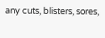any cuts, blisters, sores,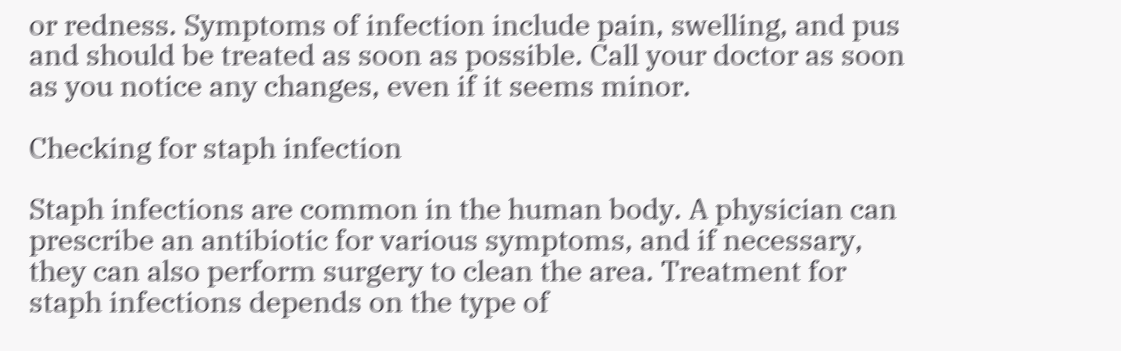or redness. Symptoms of infection include pain, swelling, and pus and should be treated as soon as possible. Call your doctor as soon as you notice any changes, even if it seems minor.

Checking for staph infection

Staph infections are common in the human body. A physician can prescribe an antibiotic for various symptoms, and if necessary, they can also perform surgery to clean the area. Treatment for staph infections depends on the type of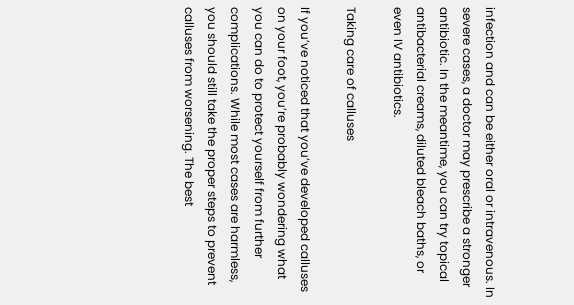infection and can be either oral or intravenous. In severe cases, a doctor may prescribe a stronger antibiotic. In the meantime, you can try topical antibacterial creams, diluted bleach baths, or even IV antibiotics.

Taking care of calluses

If you’ve noticed that you’ve developed calluses on your foot, you’re probably wondering what you can do to protect yourself from further complications. While most cases are harmless, you should still take the proper steps to prevent calluses from worsening. The best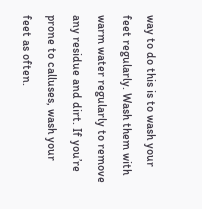way to do this is to wash your feet regularly. Wash them with warm water regularly to remove any residue and dirt. If you’re prone to calluses, wash your feet as often.